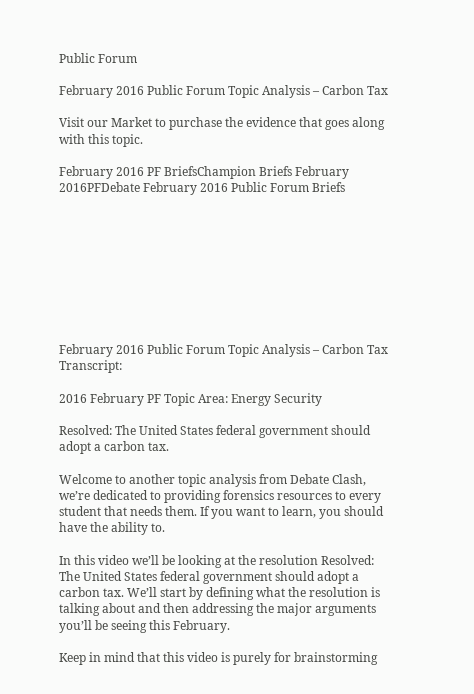Public Forum

February 2016 Public Forum Topic Analysis – Carbon Tax

Visit our Market to purchase the evidence that goes along with this topic.

February 2016 PF BriefsChampion Briefs February 2016PFDebate February 2016 Public Forum Briefs









February 2016 Public Forum Topic Analysis – Carbon Tax Transcript:

2016 February PF Topic Area: Energy Security

Resolved: The United States federal government should adopt a carbon tax.

Welcome to another topic analysis from Debate Clash, we’re dedicated to providing forensics resources to every student that needs them. If you want to learn, you should have the ability to.

In this video we’ll be looking at the resolution Resolved: The United States federal government should adopt a carbon tax. We’ll start by defining what the resolution is talking about and then addressing the major arguments you’ll be seeing this February.

Keep in mind that this video is purely for brainstorming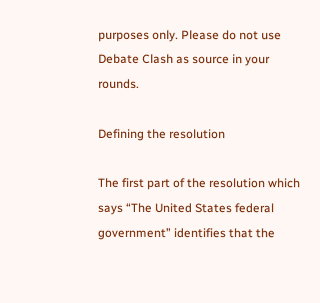purposes only. Please do not use Debate Clash as source in your rounds.

Defining the resolution

The first part of the resolution which says “The United States federal government” identifies that the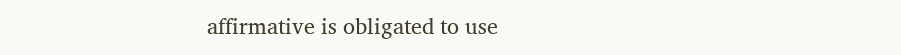affirmative is obligated to use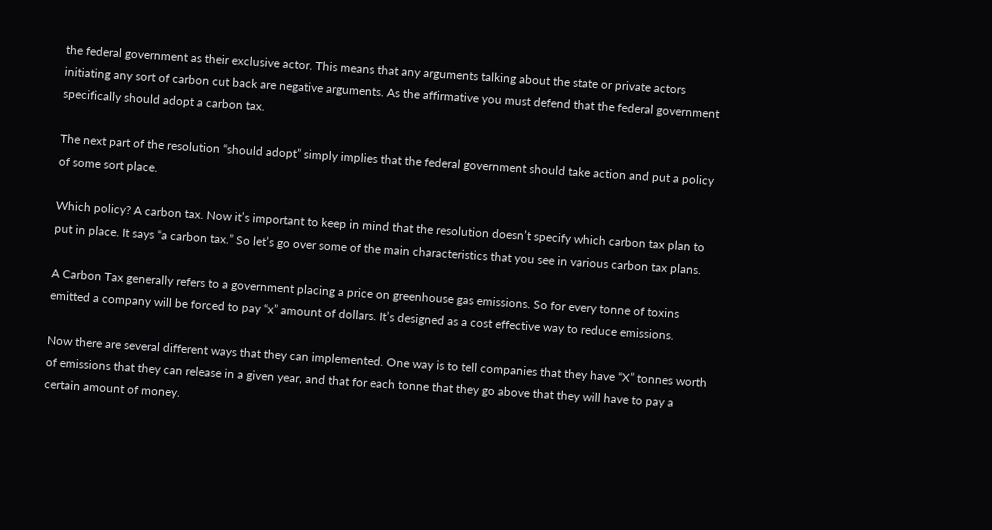the federal government as their exclusive actor. This means that any arguments talking about the state or private actors initiating any sort of carbon cut back are negative arguments. As the affirmative you must defend that the federal government specifically should adopt a carbon tax.

The next part of the resolution “should adopt” simply implies that the federal government should take action and put a policy of some sort place.

Which policy? A carbon tax. Now it’s important to keep in mind that the resolution doesn’t specify which carbon tax plan to put in place. It says “a carbon tax.” So let’s go over some of the main characteristics that you see in various carbon tax plans.

A Carbon Tax generally refers to a government placing a price on greenhouse gas emissions. So for every tonne of toxins emitted a company will be forced to pay “x” amount of dollars. It’s designed as a cost effective way to reduce emissions.

Now there are several different ways that they can implemented. One way is to tell companies that they have “X” tonnes worth of emissions that they can release in a given year, and that for each tonne that they go above that they will have to pay a certain amount of money.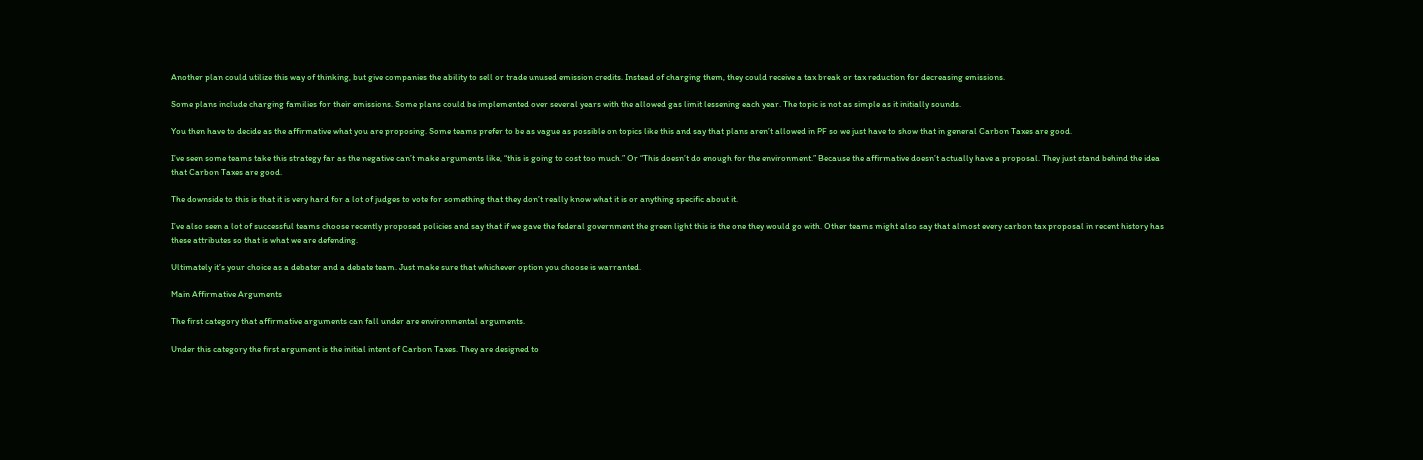Another plan could utilize this way of thinking, but give companies the ability to sell or trade unused emission credits. Instead of charging them, they could receive a tax break or tax reduction for decreasing emissions.

Some plans include charging families for their emissions. Some plans could be implemented over several years with the allowed gas limit lessening each year. The topic is not as simple as it initially sounds.

You then have to decide as the affirmative what you are proposing. Some teams prefer to be as vague as possible on topics like this and say that plans aren’t allowed in PF so we just have to show that in general Carbon Taxes are good.

I’ve seen some teams take this strategy far as the negative can’t make arguments like, “this is going to cost too much.” Or “This doesn’t do enough for the environment.” Because the affirmative doesn’t actually have a proposal. They just stand behind the idea that Carbon Taxes are good.

The downside to this is that it is very hard for a lot of judges to vote for something that they don’t really know what it is or anything specific about it.

I’ve also seen a lot of successful teams choose recently proposed policies and say that if we gave the federal government the green light this is the one they would go with. Other teams might also say that almost every carbon tax proposal in recent history has these attributes so that is what we are defending.

Ultimately it’s your choice as a debater and a debate team. Just make sure that whichever option you choose is warranted.

Main Affirmative Arguments

The first category that affirmative arguments can fall under are environmental arguments.

Under this category the first argument is the initial intent of Carbon Taxes. They are designed to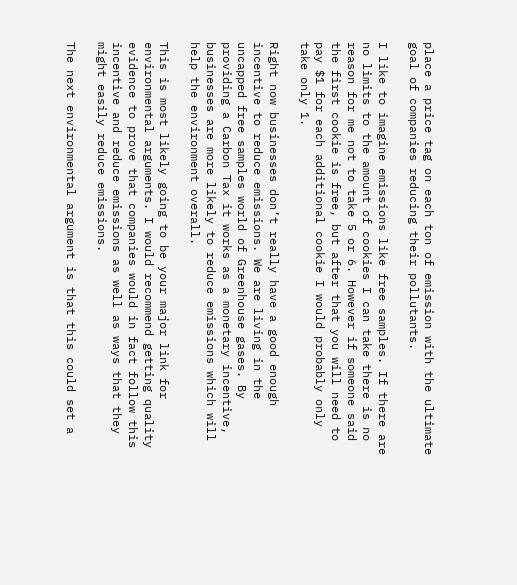place a price tag on each ton of emission with the ultimate goal of companies reducing their pollutants.

I like to imagine emissions like free samples. If there are no limits to the amount of cookies I can take there is no reason for me not to take 5 or 6. However if someone said the first cookie is free, but after that you will need to pay $1 for each additional cookie I would probably only take only 1.

Right now businesses don’t really have a good enough incentive to reduce emissions. We are living in the uncapped free samples world of Greenhouse gases. By providing a Carbon Tax it works as a monetary incentive, businesses are more likely to reduce emissions which will help the environment overall.

This is most likely going to be your major link for environmental arguments. I would recommend getting quality evidence to prove that companies would in fact follow this incentive and reduce emissions as well as ways that they might easily reduce emissions.

The next environmental argument is that this could set a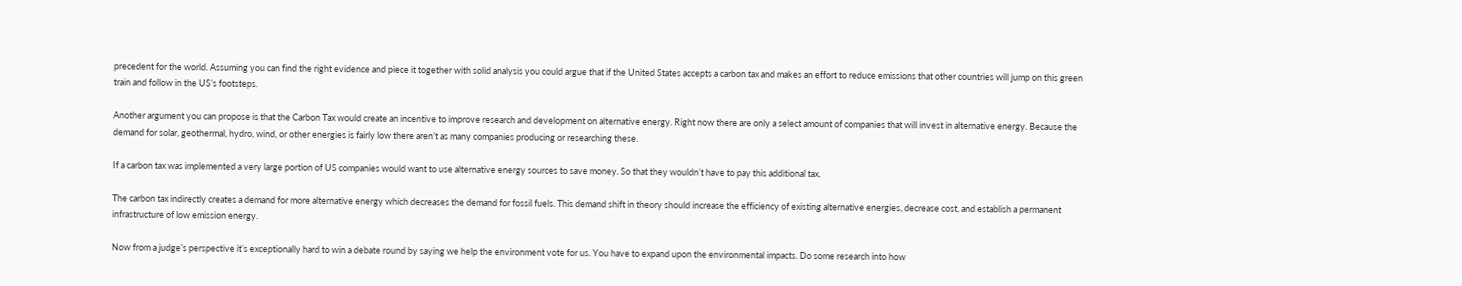precedent for the world. Assuming you can find the right evidence and piece it together with solid analysis you could argue that if the United States accepts a carbon tax and makes an effort to reduce emissions that other countries will jump on this green train and follow in the US’s footsteps.

Another argument you can propose is that the Carbon Tax would create an incentive to improve research and development on alternative energy. Right now there are only a select amount of companies that will invest in alternative energy. Because the demand for solar, geothermal, hydro, wind, or other energies is fairly low there aren’t as many companies producing or researching these.

If a carbon tax was implemented a very large portion of US companies would want to use alternative energy sources to save money. So that they wouldn’t have to pay this additional tax.

The carbon tax indirectly creates a demand for more alternative energy which decreases the demand for fossil fuels. This demand shift in theory should increase the efficiency of existing alternative energies, decrease cost, and establish a permanent infrastructure of low emission energy.

Now from a judge’s perspective it’s exceptionally hard to win a debate round by saying we help the environment vote for us. You have to expand upon the environmental impacts. Do some research into how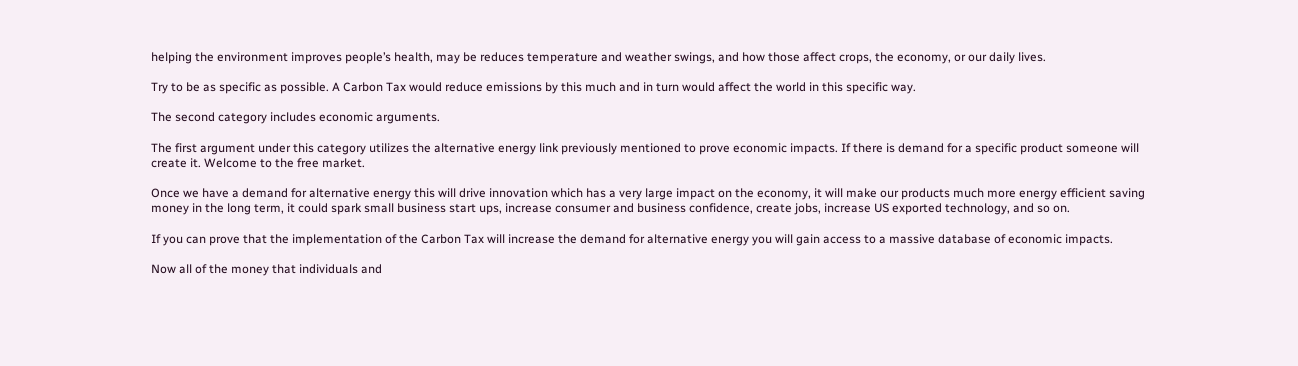helping the environment improves people’s health, may be reduces temperature and weather swings, and how those affect crops, the economy, or our daily lives.

Try to be as specific as possible. A Carbon Tax would reduce emissions by this much and in turn would affect the world in this specific way.

The second category includes economic arguments.

The first argument under this category utilizes the alternative energy link previously mentioned to prove economic impacts. If there is demand for a specific product someone will create it. Welcome to the free market.

Once we have a demand for alternative energy this will drive innovation which has a very large impact on the economy, it will make our products much more energy efficient saving money in the long term, it could spark small business start ups, increase consumer and business confidence, create jobs, increase US exported technology, and so on.

If you can prove that the implementation of the Carbon Tax will increase the demand for alternative energy you will gain access to a massive database of economic impacts.

Now all of the money that individuals and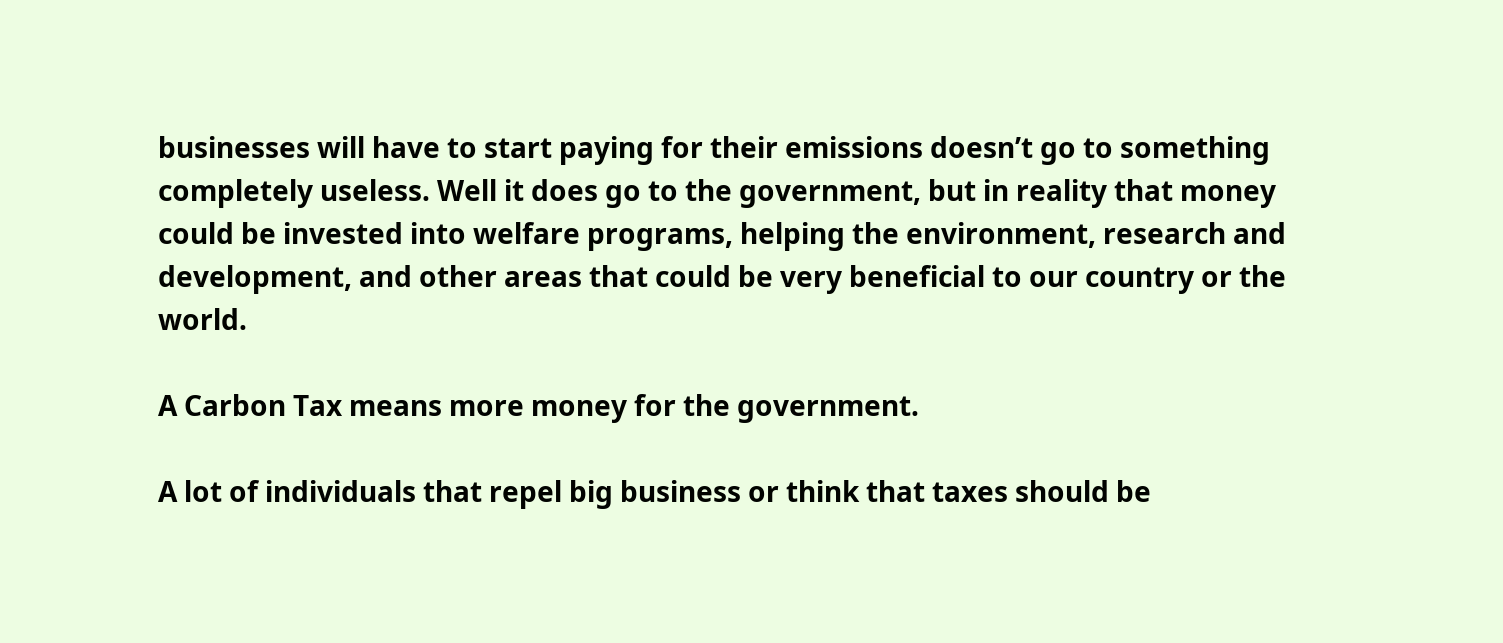businesses will have to start paying for their emissions doesn’t go to something completely useless. Well it does go to the government, but in reality that money could be invested into welfare programs, helping the environment, research and development, and other areas that could be very beneficial to our country or the world.

A Carbon Tax means more money for the government.

A lot of individuals that repel big business or think that taxes should be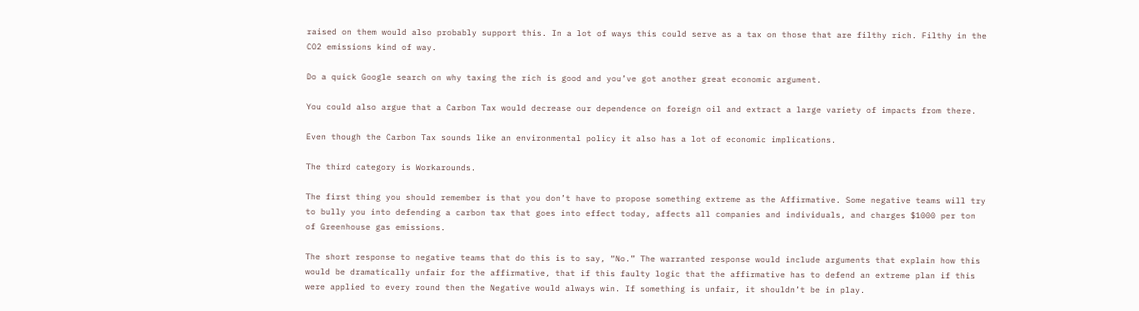raised on them would also probably support this. In a lot of ways this could serve as a tax on those that are filthy rich. Filthy in the CO2 emissions kind of way.

Do a quick Google search on why taxing the rich is good and you’ve got another great economic argument.

You could also argue that a Carbon Tax would decrease our dependence on foreign oil and extract a large variety of impacts from there.

Even though the Carbon Tax sounds like an environmental policy it also has a lot of economic implications.

The third category is Workarounds.

The first thing you should remember is that you don’t have to propose something extreme as the Affirmative. Some negative teams will try to bully you into defending a carbon tax that goes into effect today, affects all companies and individuals, and charges $1000 per ton of Greenhouse gas emissions.

The short response to negative teams that do this is to say, “No.” The warranted response would include arguments that explain how this would be dramatically unfair for the affirmative, that if this faulty logic that the affirmative has to defend an extreme plan if this were applied to every round then the Negative would always win. If something is unfair, it shouldn’t be in play.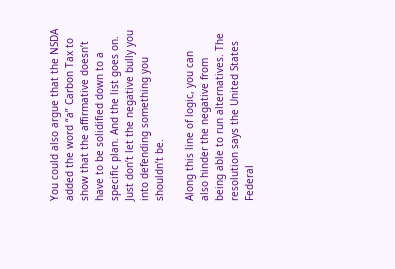You could also argue that the NSDA added the word “a” Carbon Tax to show that the affirmative doesn’t have to be solidified down to a specific plan. And the list goes on. Just don’t let the negative bully you into defending something you shouldn’t be.

Along this line of logic, you can also hinder the negative from being able to run alternatives. The resolution says the United States Federal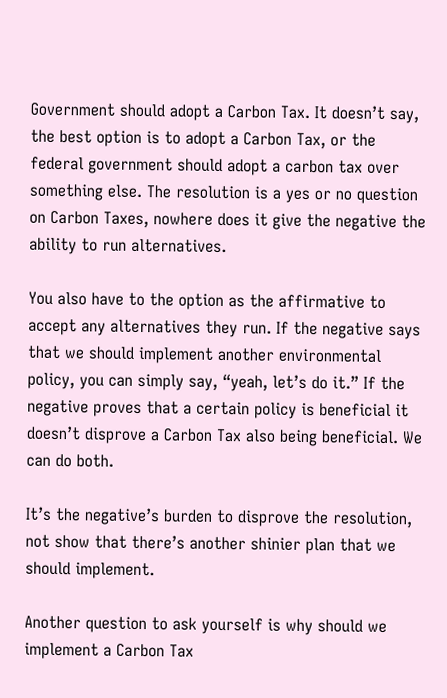Government should adopt a Carbon Tax. It doesn’t say, the best option is to adopt a Carbon Tax, or the federal government should adopt a carbon tax over something else. The resolution is a yes or no question on Carbon Taxes, nowhere does it give the negative the ability to run alternatives.

You also have to the option as the affirmative to accept any alternatives they run. If the negative says that we should implement another environmental policy, you can simply say, “yeah, let’s do it.” If the negative proves that a certain policy is beneficial it doesn’t disprove a Carbon Tax also being beneficial. We can do both.

It’s the negative’s burden to disprove the resolution, not show that there’s another shinier plan that we should implement.

Another question to ask yourself is why should we implement a Carbon Tax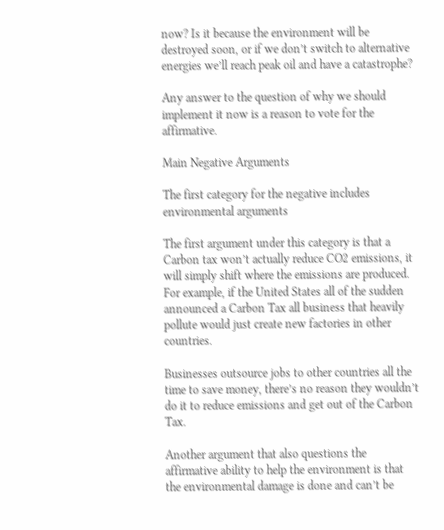now? Is it because the environment will be destroyed soon, or if we don’t switch to alternative energies we’ll reach peak oil and have a catastrophe?

Any answer to the question of why we should implement it now is a reason to vote for the affirmative.

Main Negative Arguments

The first category for the negative includes environmental arguments

The first argument under this category is that a Carbon tax won’t actually reduce CO2 emissions, it will simply shift where the emissions are produced. For example, if the United States all of the sudden announced a Carbon Tax all business that heavily pollute would just create new factories in other countries.

Businesses outsource jobs to other countries all the time to save money, there’s no reason they wouldn’t do it to reduce emissions and get out of the Carbon Tax.

Another argument that also questions the affirmative ability to help the environment is that the environmental damage is done and can’t be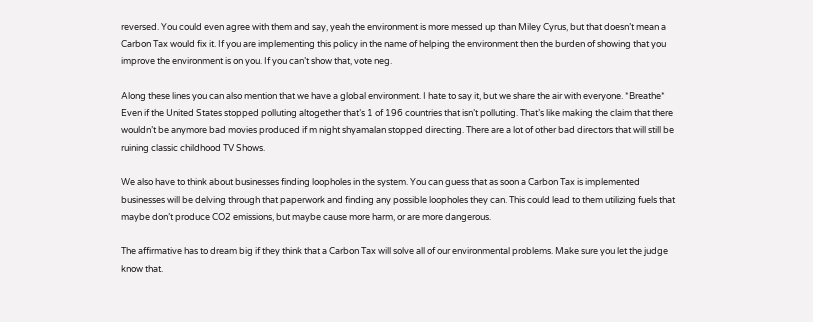reversed. You could even agree with them and say, yeah the environment is more messed up than Miley Cyrus, but that doesn’t mean a Carbon Tax would fix it. If you are implementing this policy in the name of helping the environment then the burden of showing that you improve the environment is on you. If you can’t show that, vote neg.

Along these lines you can also mention that we have a global environment. I hate to say it, but we share the air with everyone. *Breathe* Even if the United States stopped polluting altogether that’s 1 of 196 countries that isn’t polluting. That’s like making the claim that there wouldn’t be anymore bad movies produced if m night shyamalan stopped directing. There are a lot of other bad directors that will still be ruining classic childhood TV Shows.

We also have to think about businesses finding loopholes in the system. You can guess that as soon a Carbon Tax is implemented businesses will be delving through that paperwork and finding any possible loopholes they can. This could lead to them utilizing fuels that maybe don’t produce CO2 emissions, but maybe cause more harm, or are more dangerous.

The affirmative has to dream big if they think that a Carbon Tax will solve all of our environmental problems. Make sure you let the judge know that.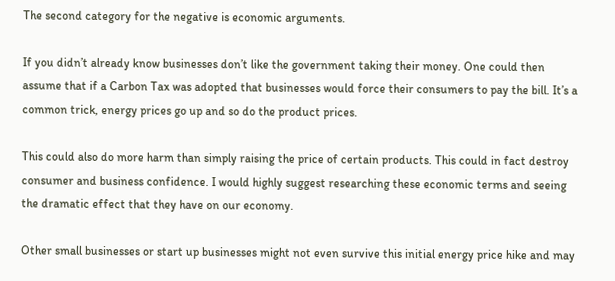The second category for the negative is economic arguments.

If you didn’t already know businesses don’t like the government taking their money. One could then assume that if a Carbon Tax was adopted that businesses would force their consumers to pay the bill. It’s a common trick, energy prices go up and so do the product prices.

This could also do more harm than simply raising the price of certain products. This could in fact destroy consumer and business confidence. I would highly suggest researching these economic terms and seeing the dramatic effect that they have on our economy.

Other small businesses or start up businesses might not even survive this initial energy price hike and may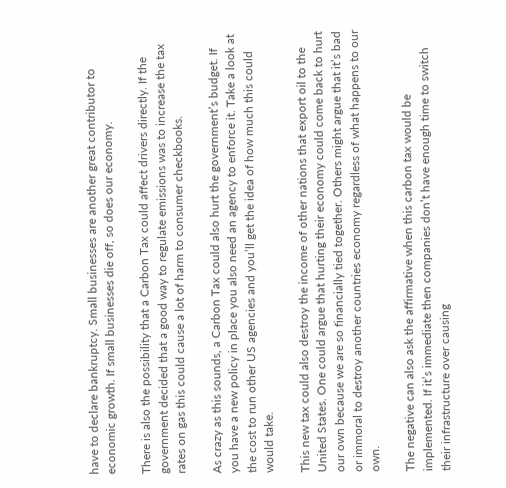have to declare bankruptcy. Small businesses are another great contributor to economic growth. If small businesses die off, so does our economy.

There is also the possibility that a Carbon Tax could affect drivers directly. If the government decided that a good way to regulate emissions was to increase the tax rates on gas this could cause a lot of harm to consumer checkbooks.

As crazy as this sounds, a Carbon Tax could also hurt the government’s budget. If you have a new policy in place you also need an agency to enforce it. Take a look at the cost to run other US agencies and you’ll get the idea of how much this could would take.

This new tax could also destroy the income of other nations that export oil to the United States. One could argue that hurting their economy could come back to hurt our own because we are so financially tied together. Others might argue that it’s bad or immoral to destroy another countries economy regardless of what happens to our own.

The negative can also ask the affirmative when this carbon tax would be implemented. If it’s immediate then companies don’t have enough time to switch their infrastructure over causing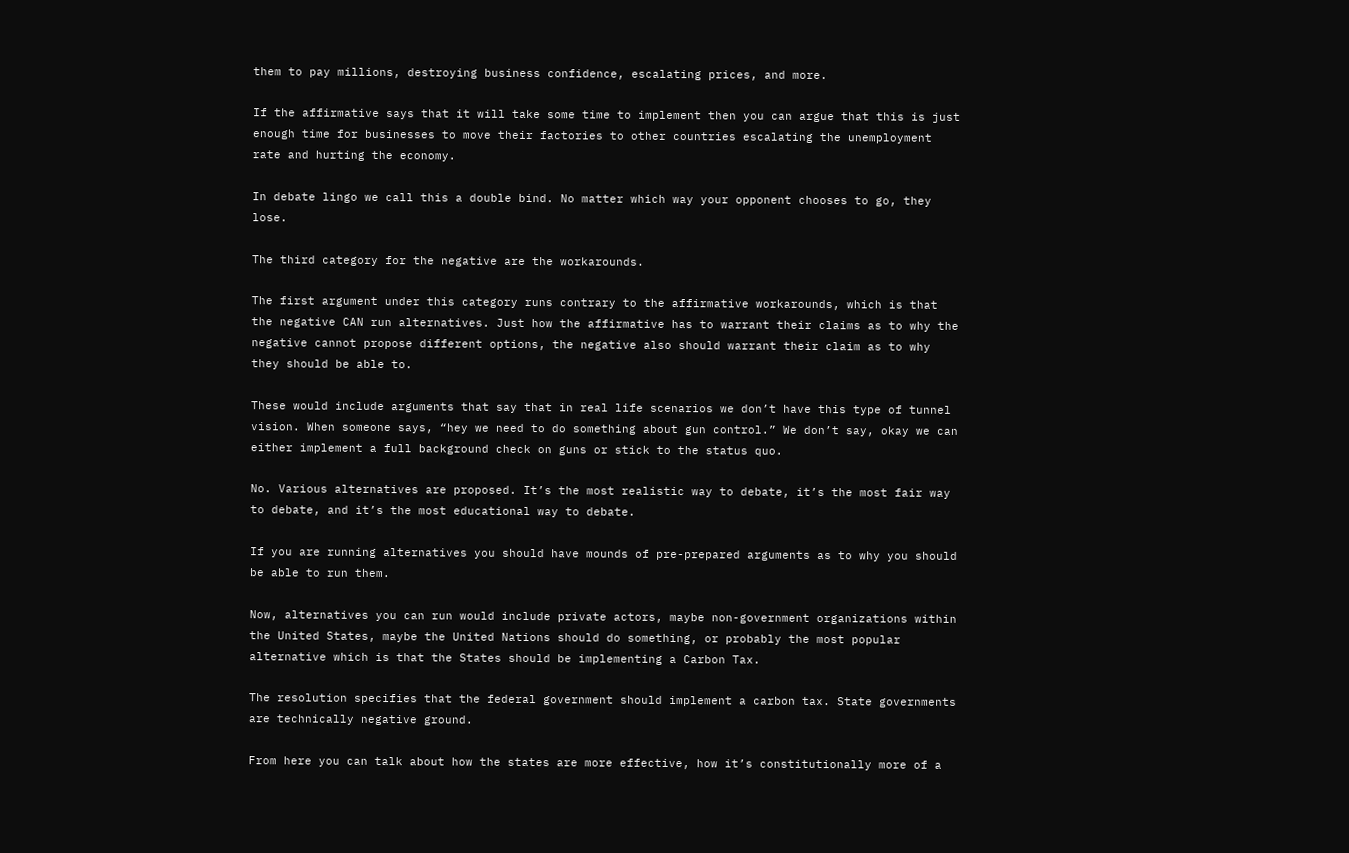them to pay millions, destroying business confidence, escalating prices, and more.

If the affirmative says that it will take some time to implement then you can argue that this is just enough time for businesses to move their factories to other countries escalating the unemployment rate and hurting the economy.

In debate lingo we call this a double bind. No matter which way your opponent chooses to go, they lose.

The third category for the negative are the workarounds.

The first argument under this category runs contrary to the affirmative workarounds, which is that the negative CAN run alternatives. Just how the affirmative has to warrant their claims as to why the negative cannot propose different options, the negative also should warrant their claim as to why they should be able to.

These would include arguments that say that in real life scenarios we don’t have this type of tunnel vision. When someone says, “hey we need to do something about gun control.” We don’t say, okay we can either implement a full background check on guns or stick to the status quo.

No. Various alternatives are proposed. It’s the most realistic way to debate, it’s the most fair way to debate, and it’s the most educational way to debate.

If you are running alternatives you should have mounds of pre-prepared arguments as to why you should be able to run them.

Now, alternatives you can run would include private actors, maybe non-government organizations within the United States, maybe the United Nations should do something, or probably the most popular alternative which is that the States should be implementing a Carbon Tax.

The resolution specifies that the federal government should implement a carbon tax. State governments are technically negative ground.

From here you can talk about how the states are more effective, how it’s constitutionally more of a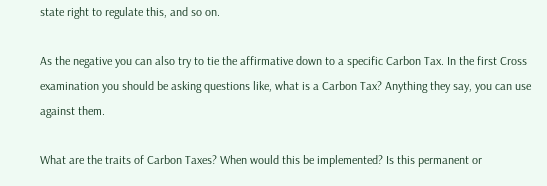state right to regulate this, and so on.

As the negative you can also try to tie the affirmative down to a specific Carbon Tax. In the first Cross examination you should be asking questions like, what is a Carbon Tax? Anything they say, you can use against them.

What are the traits of Carbon Taxes? When would this be implemented? Is this permanent or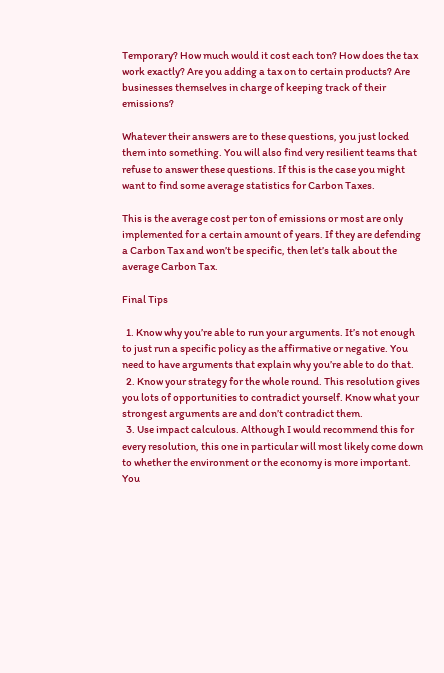Temporary? How much would it cost each ton? How does the tax work exactly? Are you adding a tax on to certain products? Are businesses themselves in charge of keeping track of their emissions?

Whatever their answers are to these questions, you just locked them into something. You will also find very resilient teams that refuse to answer these questions. If this is the case you might want to find some average statistics for Carbon Taxes.

This is the average cost per ton of emissions or most are only implemented for a certain amount of years. If they are defending a Carbon Tax and won’t be specific, then let’s talk about the average Carbon Tax.

Final Tips

  1. Know why you’re able to run your arguments. It’s not enough to just run a specific policy as the affirmative or negative. You need to have arguments that explain why you’re able to do that.
  2. Know your strategy for the whole round. This resolution gives you lots of opportunities to contradict yourself. Know what your strongest arguments are and don’t contradict them.
  3. Use impact calculous. Although I would recommend this for every resolution, this one in particular will most likely come down to whether the environment or the economy is more important. You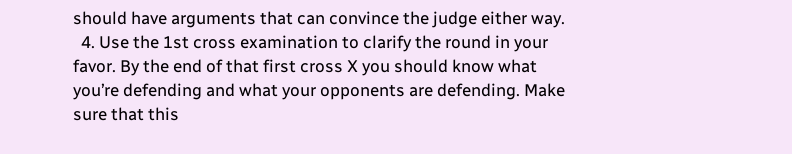should have arguments that can convince the judge either way.
  4. Use the 1st cross examination to clarify the round in your favor. By the end of that first cross X you should know what you’re defending and what your opponents are defending. Make sure that this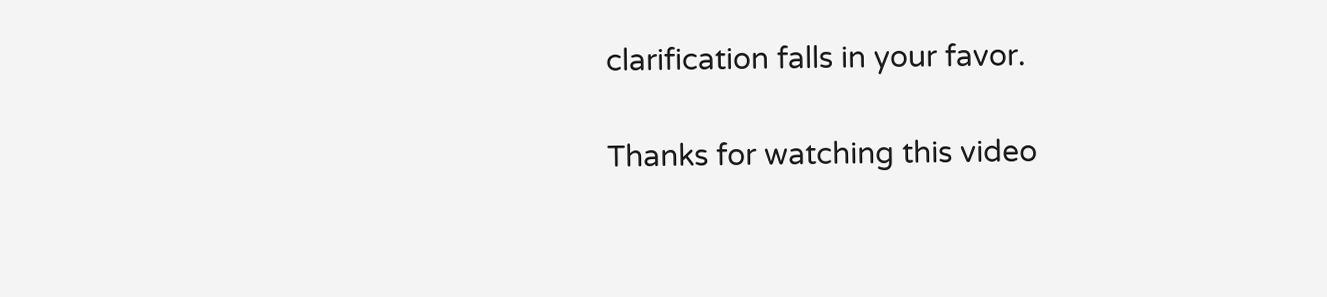clarification falls in your favor.

Thanks for watching this video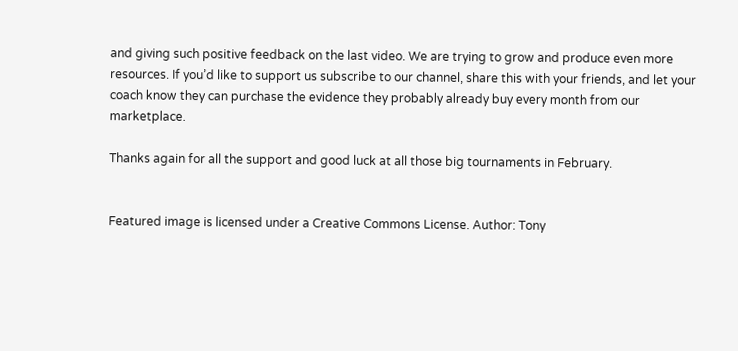and giving such positive feedback on the last video. We are trying to grow and produce even more resources. If you’d like to support us subscribe to our channel, share this with your friends, and let your coach know they can purchase the evidence they probably already buy every month from our marketplace.

Thanks again for all the support and good luck at all those big tournaments in February.


Featured image is licensed under a Creative Commons License. Author: Tony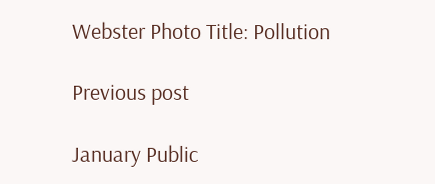Webster Photo Title: Pollution

Previous post

January Public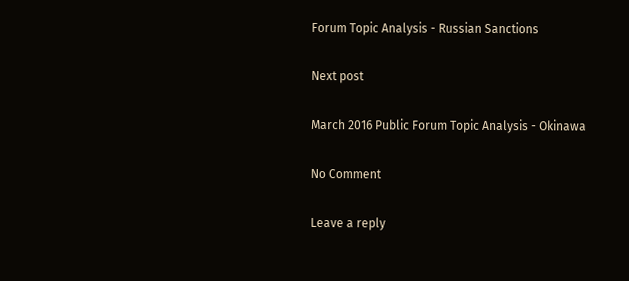Forum Topic Analysis - Russian Sanctions

Next post

March 2016 Public Forum Topic Analysis - Okinawa

No Comment

Leave a reply